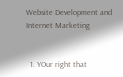Website Development and Internet Marketing


  1. YOur right that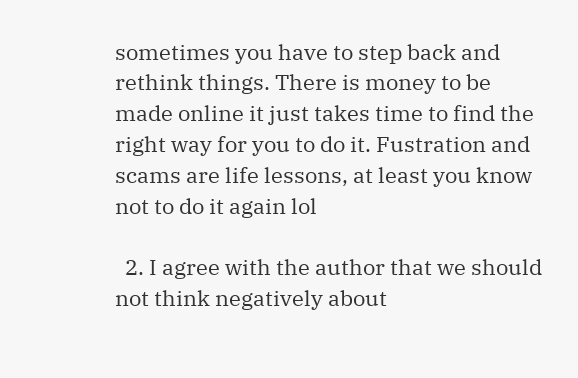sometimes you have to step back and rethink things. There is money to be made online it just takes time to find the right way for you to do it. Fustration and scams are life lessons, at least you know not to do it again lol

  2. I agree with the author that we should not think negatively about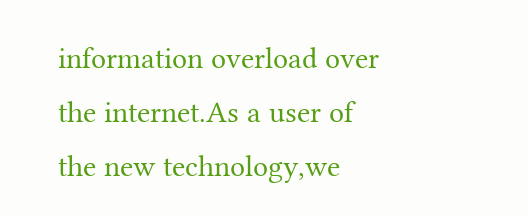information overload over the internet.As a user of the new technology,we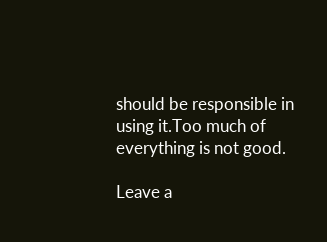should be responsible in using it.Too much of everything is not good.

Leave a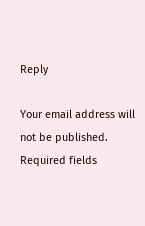Reply

Your email address will not be published. Required fields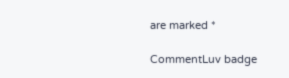are marked *

CommentLuv badge